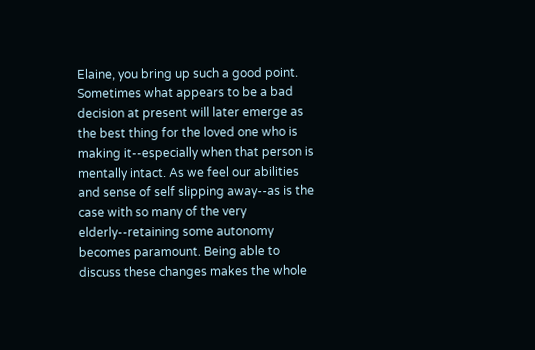Elaine, you bring up such a good point. Sometimes what appears to be a bad decision at present will later emerge as the best thing for the loved one who is making it--especially when that person is mentally intact. As we feel our abilities and sense of self slipping away--as is the case with so many of the very elderly--retaining some autonomy becomes paramount. Being able to discuss these changes makes the whole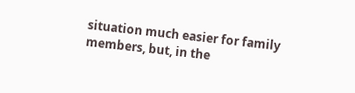situation much easier for family members, but, in the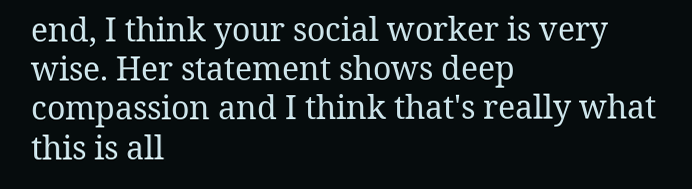end, I think your social worker is very wise. Her statement shows deep compassion and I think that's really what this is all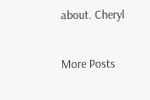about. Cheryl

More Posts